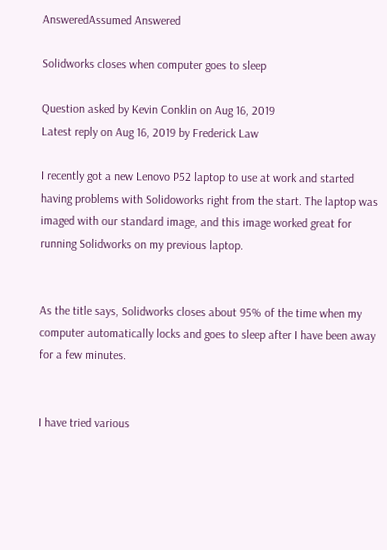AnsweredAssumed Answered

Solidworks closes when computer goes to sleep

Question asked by Kevin Conklin on Aug 16, 2019
Latest reply on Aug 16, 2019 by Frederick Law

I recently got a new Lenovo P52 laptop to use at work and started having problems with Solidoworks right from the start. The laptop was imaged with our standard image, and this image worked great for running Solidworks on my previous laptop.


As the title says, Solidworks closes about 95% of the time when my computer automatically locks and goes to sleep after I have been away for a few minutes.


I have tried various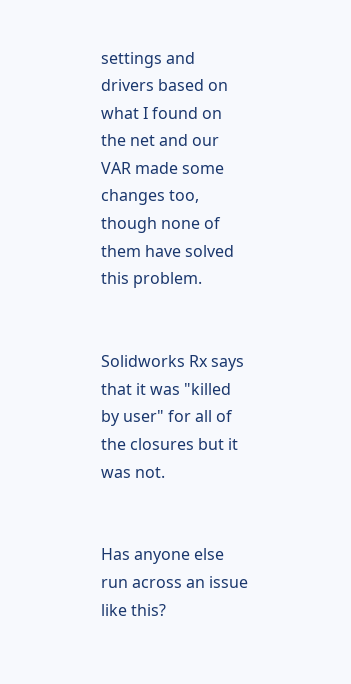settings and drivers based on what I found on the net and our VAR made some changes too, though none of them have solved this problem.


Solidworks Rx says that it was "killed by user" for all of the closures but it was not.


Has anyone else run across an issue like this?